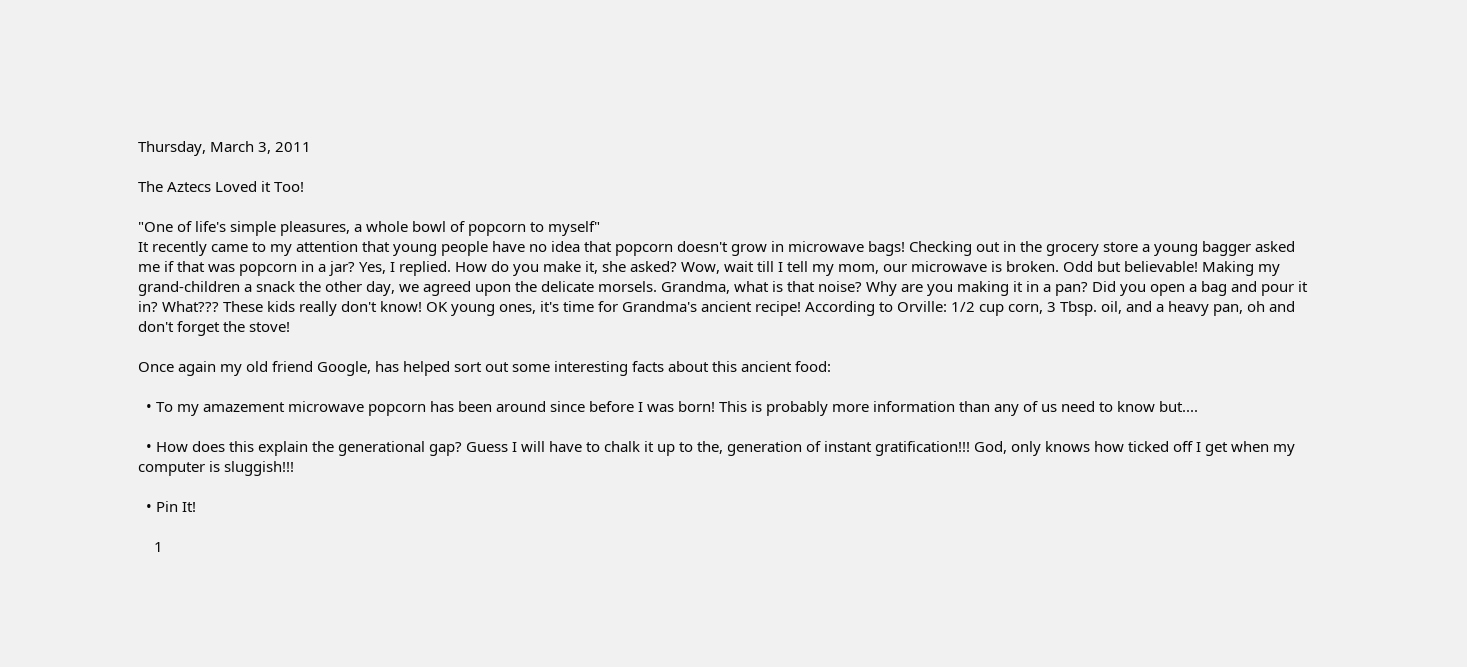Thursday, March 3, 2011

The Aztecs Loved it Too!

"One of life's simple pleasures, a whole bowl of popcorn to myself"
It recently came to my attention that young people have no idea that popcorn doesn't grow in microwave bags! Checking out in the grocery store a young bagger asked me if that was popcorn in a jar? Yes, I replied. How do you make it, she asked? Wow, wait till I tell my mom, our microwave is broken. Odd but believable! Making my grand-children a snack the other day, we agreed upon the delicate morsels. Grandma, what is that noise? Why are you making it in a pan? Did you open a bag and pour it in? What??? These kids really don't know! OK young ones, it's time for Grandma's ancient recipe! According to Orville: 1/2 cup corn, 3 Tbsp. oil, and a heavy pan, oh and don't forget the stove!

Once again my old friend Google, has helped sort out some interesting facts about this ancient food:

  • To my amazement microwave popcorn has been around since before I was born! This is probably more information than any of us need to know but....

  • How does this explain the generational gap? Guess I will have to chalk it up to the, generation of instant gratification!!! God, only knows how ticked off I get when my computer is sluggish!!!

  • Pin It!

    1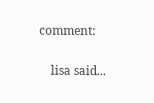comment:

    lisa said...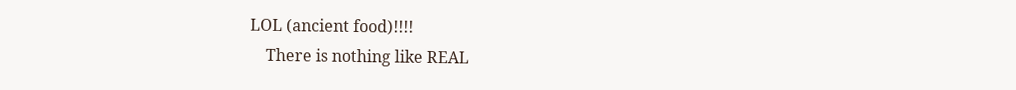LOL (ancient food)!!!!
    There is nothing like REAL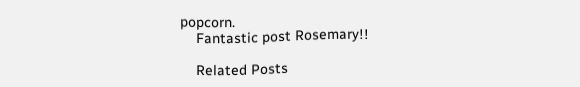popcorn.
    Fantastic post Rosemary!!

    Related Posts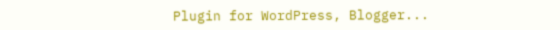Plugin for WordPress, Blogger...